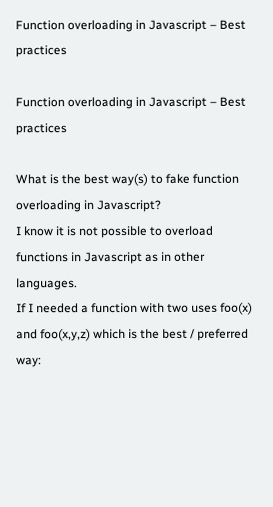Function overloading in Javascript – Best practices

Function overloading in Javascript – Best practices

What is the best way(s) to fake function overloading in Javascript?
I know it is not possible to overload functions in Javascript as in other languages.
If I needed a function with two uses foo(x) and foo(x,y,z) which is the best / preferred way: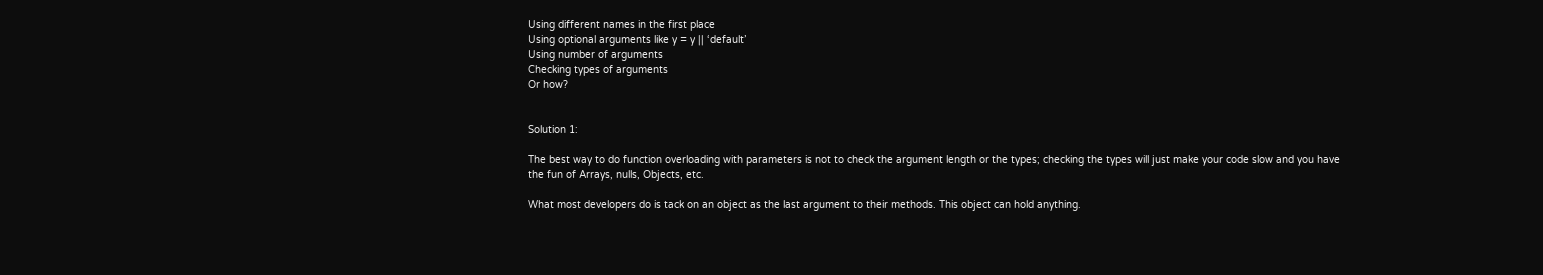Using different names in the first place
Using optional arguments like y = y || ‘default’
Using number of arguments
Checking types of arguments
Or how?


Solution 1:

The best way to do function overloading with parameters is not to check the argument length or the types; checking the types will just make your code slow and you have the fun of Arrays, nulls, Objects, etc.

What most developers do is tack on an object as the last argument to their methods. This object can hold anything.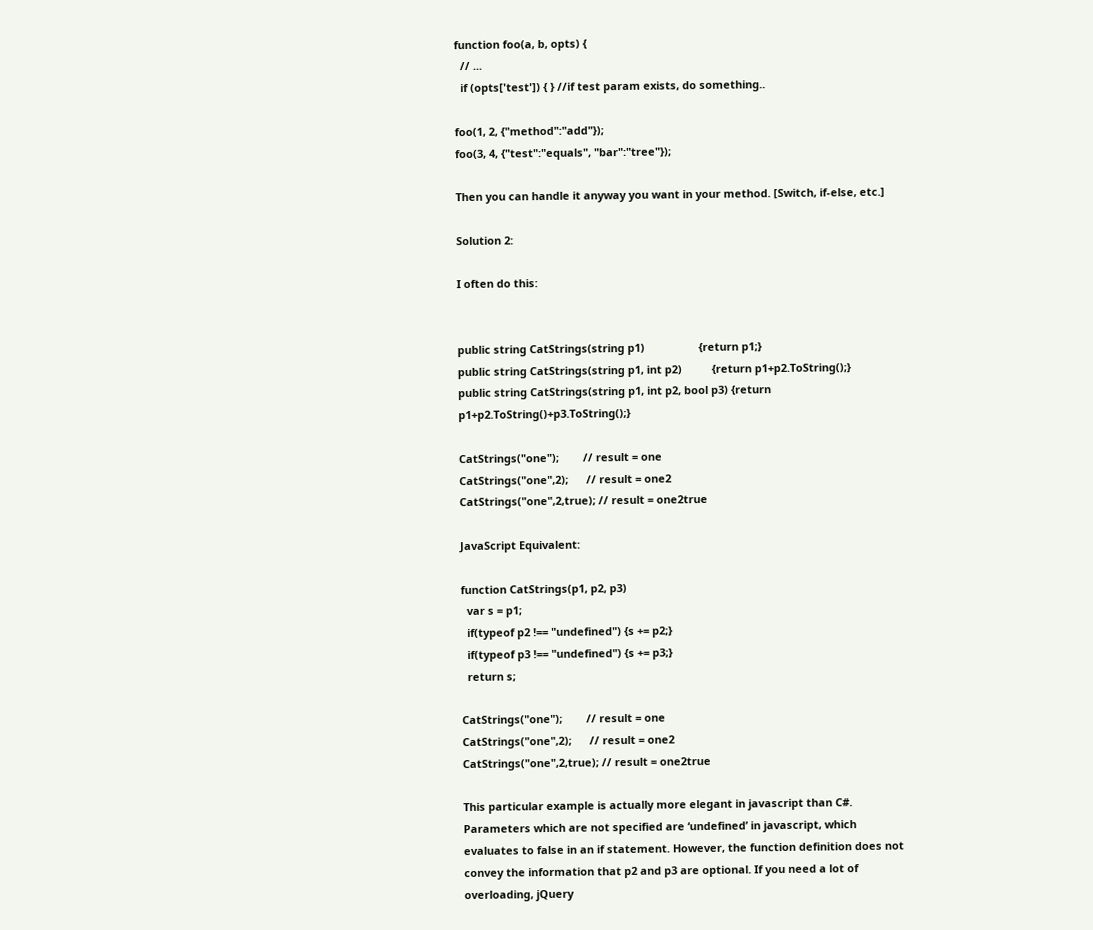function foo(a, b, opts) {
  // ...
  if (opts['test']) { } //if test param exists, do something..

foo(1, 2, {"method":"add"});
foo(3, 4, {"test":"equals", "bar":"tree"});

Then you can handle it anyway you want in your method. [Switch, if-else, etc.]

Solution 2:

I often do this:


public string CatStrings(string p1)                  {return p1;}
public string CatStrings(string p1, int p2)          {return p1+p2.ToString();}
public string CatStrings(string p1, int p2, bool p3) {return p1+p2.ToString()+p3.ToString();}

CatStrings("one");        // result = one
CatStrings("one",2);      // result = one2
CatStrings("one",2,true); // result = one2true

JavaScript Equivalent:

function CatStrings(p1, p2, p3)
  var s = p1;
  if(typeof p2 !== "undefined") {s += p2;}
  if(typeof p3 !== "undefined") {s += p3;}
  return s;

CatStrings("one");        // result = one
CatStrings("one",2);      // result = one2
CatStrings("one",2,true); // result = one2true

This particular example is actually more elegant in javascript than C#. Parameters which are not specified are ‘undefined’ in javascript, which evaluates to false in an if statement. However, the function definition does not convey the information that p2 and p3 are optional. If you need a lot of overloading, jQuery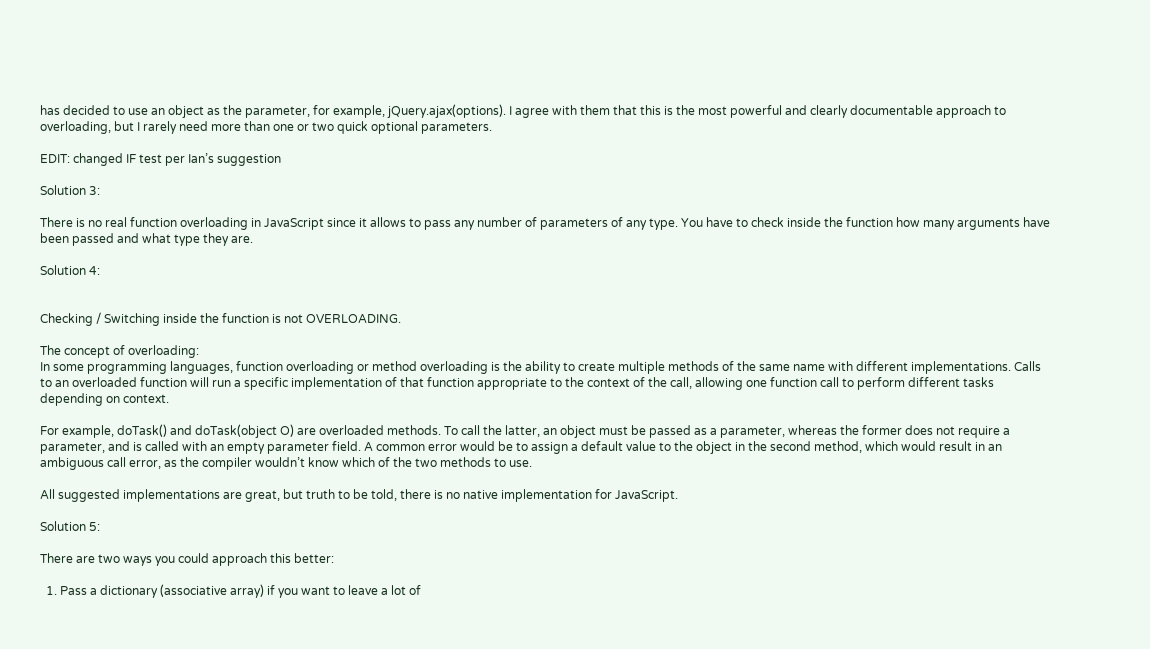has decided to use an object as the parameter, for example, jQuery.ajax(options). I agree with them that this is the most powerful and clearly documentable approach to overloading, but I rarely need more than one or two quick optional parameters.

EDIT: changed IF test per Ian’s suggestion

Solution 3:

There is no real function overloading in JavaScript since it allows to pass any number of parameters of any type. You have to check inside the function how many arguments have been passed and what type they are.

Solution 4:


Checking / Switching inside the function is not OVERLOADING.

The concept of overloading:
In some programming languages, function overloading or method overloading is the ability to create multiple methods of the same name with different implementations. Calls to an overloaded function will run a specific implementation of that function appropriate to the context of the call, allowing one function call to perform different tasks depending on context.

For example, doTask() and doTask(object O) are overloaded methods. To call the latter, an object must be passed as a parameter, whereas the former does not require a parameter, and is called with an empty parameter field. A common error would be to assign a default value to the object in the second method, which would result in an ambiguous call error, as the compiler wouldn’t know which of the two methods to use.

All suggested implementations are great, but truth to be told, there is no native implementation for JavaScript.

Solution 5:

There are two ways you could approach this better:

  1. Pass a dictionary (associative array) if you want to leave a lot of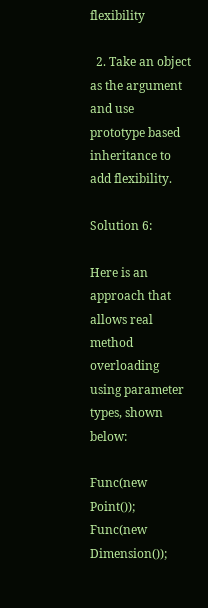flexibility

  2. Take an object as the argument and use prototype based inheritance to add flexibility.

Solution 6:

Here is an approach that allows real method overloading using parameter types, shown below:

Func(new Point());
Func(new Dimension());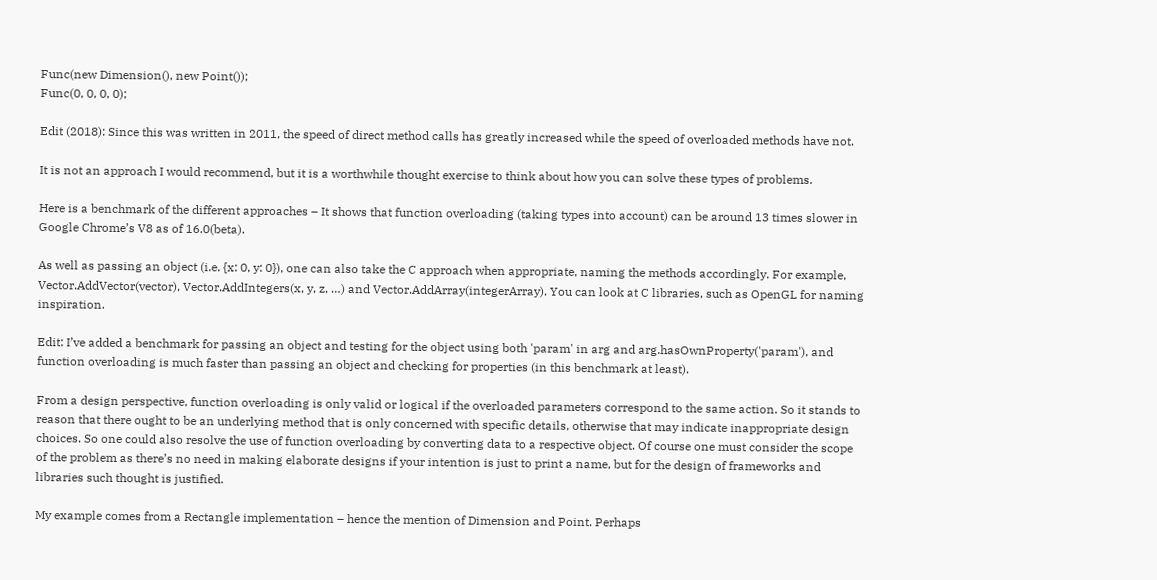Func(new Dimension(), new Point());
Func(0, 0, 0, 0);

Edit (2018): Since this was written in 2011, the speed of direct method calls has greatly increased while the speed of overloaded methods have not.

It is not an approach I would recommend, but it is a worthwhile thought exercise to think about how you can solve these types of problems.

Here is a benchmark of the different approaches – It shows that function overloading (taking types into account) can be around 13 times slower in Google Chrome’s V8 as of 16.0(beta).

As well as passing an object (i.e. {x: 0, y: 0}), one can also take the C approach when appropriate, naming the methods accordingly. For example, Vector.AddVector(vector), Vector.AddIntegers(x, y, z, …) and Vector.AddArray(integerArray). You can look at C libraries, such as OpenGL for naming inspiration.

Edit: I’ve added a benchmark for passing an object and testing for the object using both 'param' in arg and arg.hasOwnProperty('param'), and function overloading is much faster than passing an object and checking for properties (in this benchmark at least).

From a design perspective, function overloading is only valid or logical if the overloaded parameters correspond to the same action. So it stands to reason that there ought to be an underlying method that is only concerned with specific details, otherwise that may indicate inappropriate design choices. So one could also resolve the use of function overloading by converting data to a respective object. Of course one must consider the scope of the problem as there’s no need in making elaborate designs if your intention is just to print a name, but for the design of frameworks and libraries such thought is justified.

My example comes from a Rectangle implementation – hence the mention of Dimension and Point. Perhaps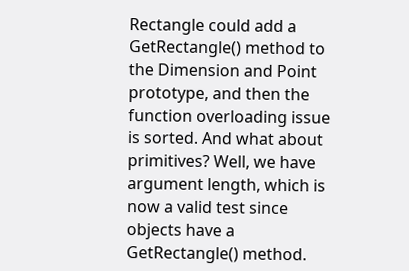Rectangle could add a GetRectangle() method to the Dimension and Point prototype, and then the function overloading issue is sorted. And what about primitives? Well, we have argument length, which is now a valid test since objects have a GetRectangle() method.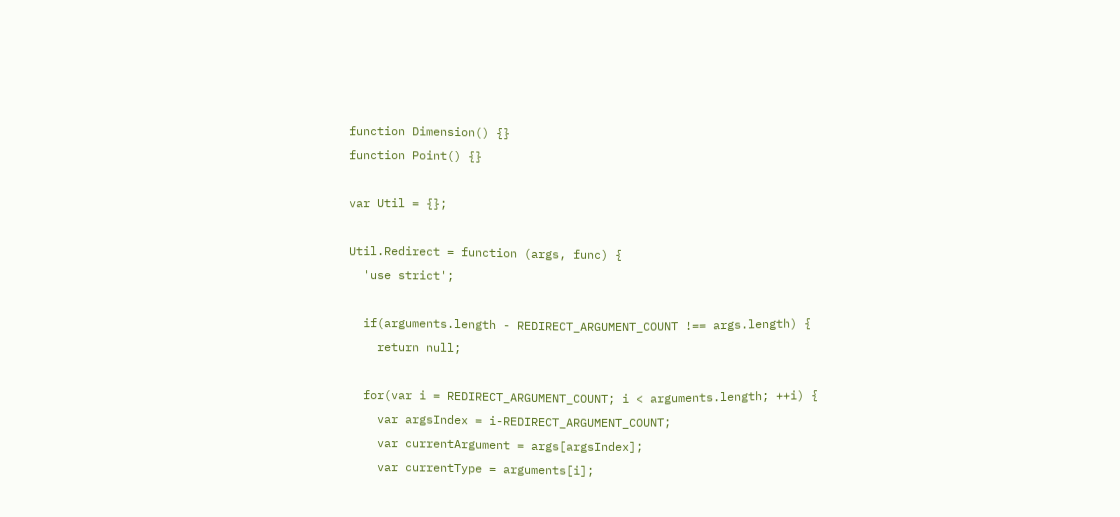function Dimension() {}
function Point() {}

var Util = {};

Util.Redirect = function (args, func) {
  'use strict';

  if(arguments.length - REDIRECT_ARGUMENT_COUNT !== args.length) {
    return null;

  for(var i = REDIRECT_ARGUMENT_COUNT; i < arguments.length; ++i) {
    var argsIndex = i-REDIRECT_ARGUMENT_COUNT;
    var currentArgument = args[argsIndex];
    var currentType = arguments[i];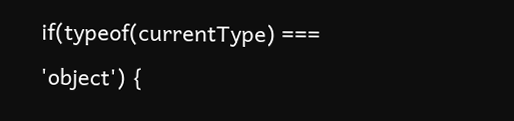if(typeof(currentType) === 'object') {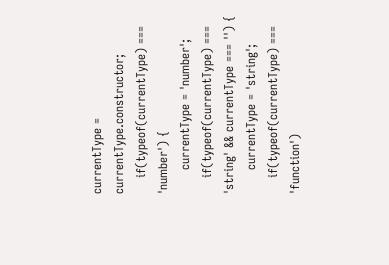currentType = currentType.constructor;
    if(typeof(currentType) === 'number') {
      currentType = 'number';
    if(typeof(currentType) === 'string' && currentType === '') {
      currentType = 'string';
    if(typeof(currentType) === 'function')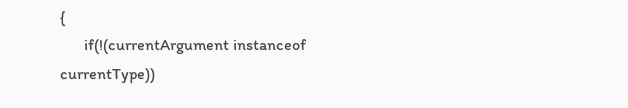{
      if(!(currentArgument instanceof currentType))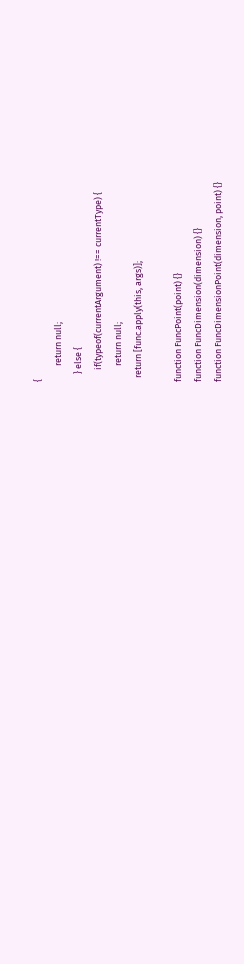{
        return null;
    } else {
      if(typeof(currentArgument) !== currentType) {
        return null;
  return [func.apply(this, args)];

function FuncPoint(point) {}
function FuncDimension(dimension) {}
function FuncDimensionPoint(dimension, point) {}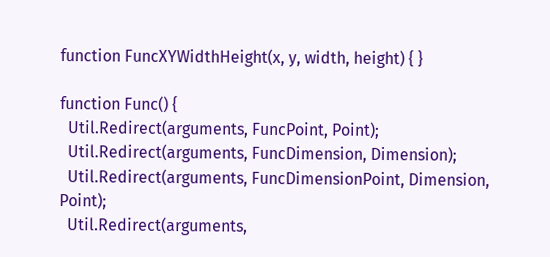function FuncXYWidthHeight(x, y, width, height) { }

function Func() {
  Util.Redirect(arguments, FuncPoint, Point);
  Util.Redirect(arguments, FuncDimension, Dimension);
  Util.Redirect(arguments, FuncDimensionPoint, Dimension, Point);
  Util.Redirect(arguments,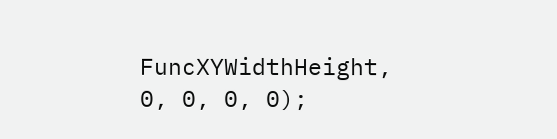FuncXYWidthHeight, 0, 0, 0, 0);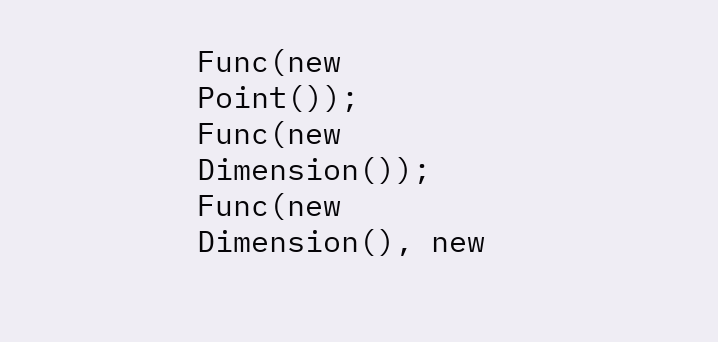Func(new Point());
Func(new Dimension());
Func(new Dimension(), new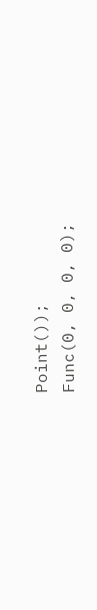Point());
Func(0, 0, 0, 0);